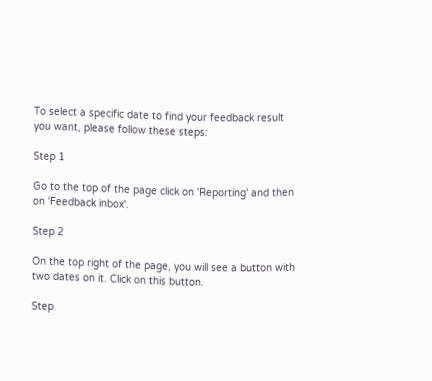To select a specific date to find your feedback result you want, please follow these steps:

Step 1

Go to the top of the page click on 'Reporting' and then on 'Feedback inbox'.

Step 2

On the top right of the page, you will see a button with two dates on it. Click on this button.

Step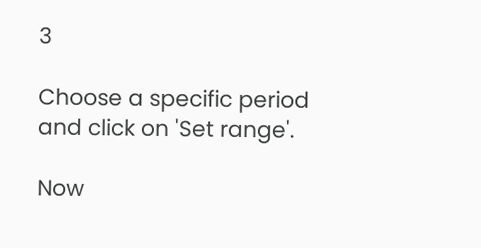3

Choose a specific period and click on 'Set range'.

Now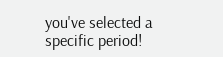you've selected a specific period!